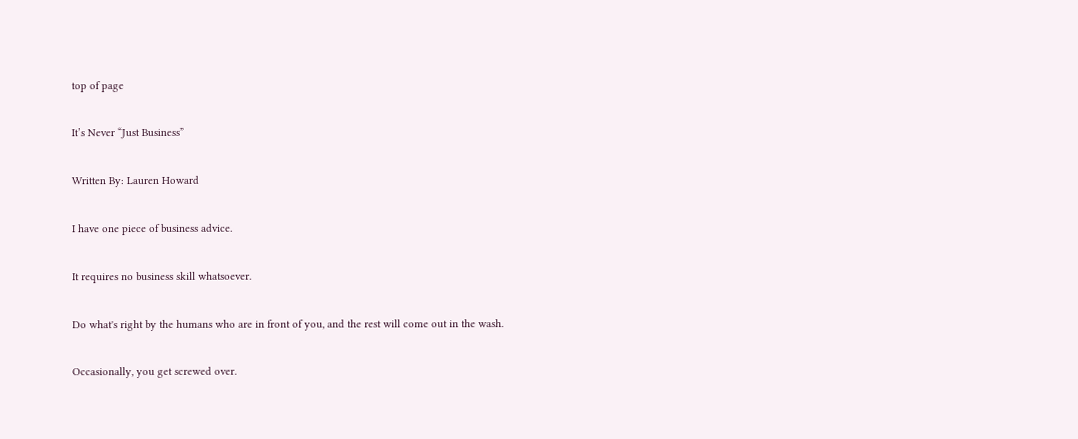top of page

It’s Never “Just Business”

Written By: Lauren Howard

I have one piece of business advice.

It requires no business skill whatsoever.

Do what's right by the humans who are in front of you, and the rest will come out in the wash.

Occasionally, you get screwed over.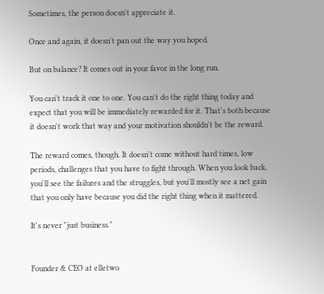Sometimes, the person doesn't appreciate it.

Once and again, it doesn't pan out the way you hoped.

But on balance? It comes out in your favor in the long run.

You can't track it one to one. You can't do the right thing today and expect that you will be immediately rewarded for it. That's both because it doesn't work that way and your motivation shouldn't be the reward.

The reward comes, though. It doesn't come without hard times, low periods, challenges that you have to fight through. When you look back, you'll see the failures and the struggles, but you'll mostly see a net gain that you only have because you did the right thing when it mattered.

It's never "just business."


Founder & CEO at elletwo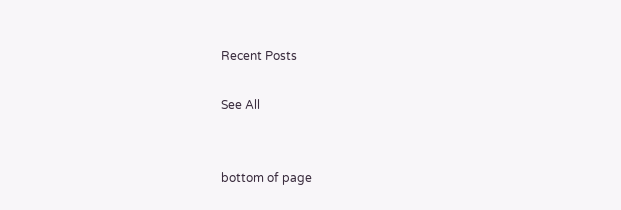Recent Posts

See All


bottom of page